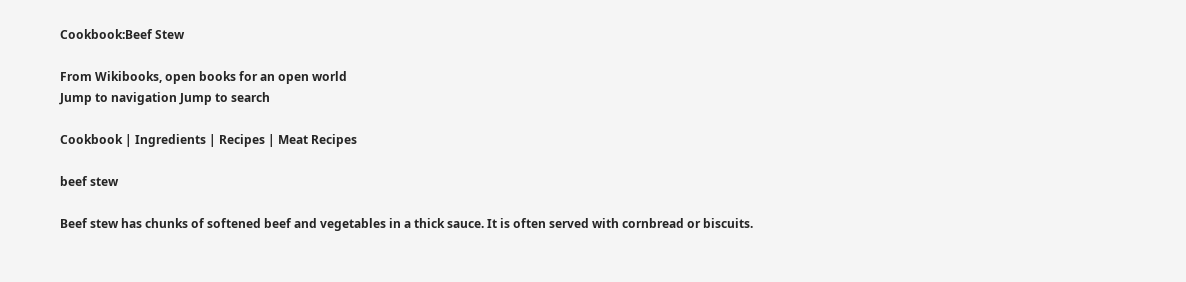Cookbook:Beef Stew

From Wikibooks, open books for an open world
Jump to navigation Jump to search

Cookbook | Ingredients | Recipes | Meat Recipes

beef stew

Beef stew has chunks of softened beef and vegetables in a thick sauce. It is often served with cornbread or biscuits.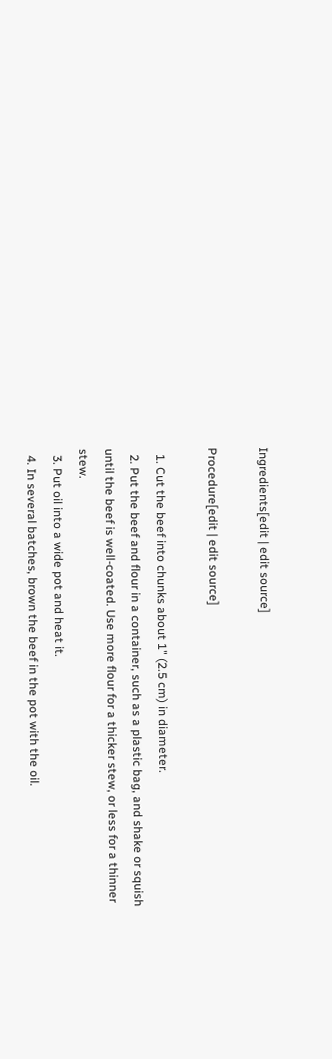Ingredients[edit | edit source]

Procedure[edit | edit source]

  1. Cut the beef into chunks about 1" (2.5 cm) in diameter.
  2. Put the beef and flour in a container, such as a plastic bag, and shake or squish until the beef is well-coated. Use more flour for a thicker stew, or less for a thinner stew.
  3. Put oil into a wide pot and heat it.
  4. In several batches, brown the beef in the pot with the oil.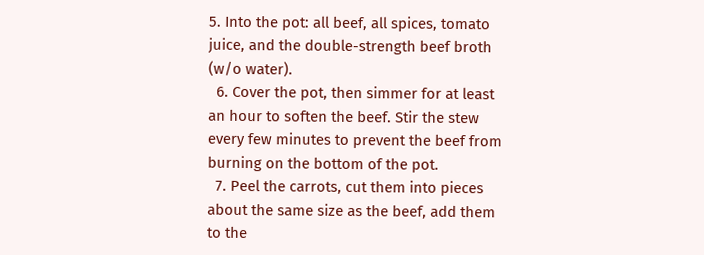5. Into the pot: all beef, all spices, tomato juice, and the double-strength beef broth (w/o water).
  6. Cover the pot, then simmer for at least an hour to soften the beef. Stir the stew every few minutes to prevent the beef from burning on the bottom of the pot.
  7. Peel the carrots, cut them into pieces about the same size as the beef, add them to the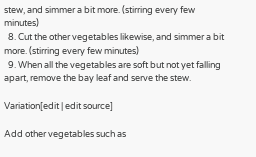stew, and simmer a bit more. (stirring every few minutes)
  8. Cut the other vegetables likewise, and simmer a bit more. (stirring every few minutes)
  9. When all the vegetables are soft but not yet falling apart, remove the bay leaf and serve the stew.

Variation[edit | edit source]

Add other vegetables such as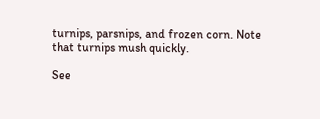turnips, parsnips, and frozen corn. Note that turnips mush quickly.

See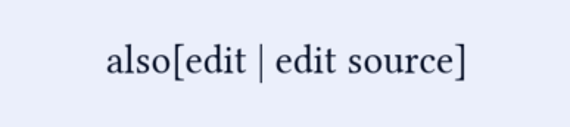also[edit | edit source]